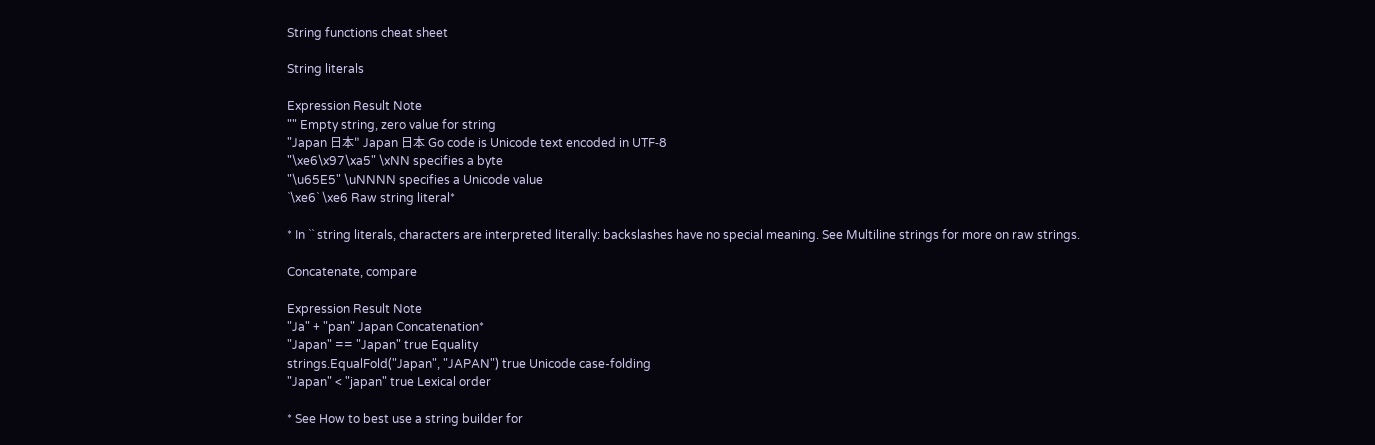String functions cheat sheet

String literals

Expression Result Note
"" Empty string, zero value for string
"Japan 日本" Japan 日本 Go code is Unicode text encoded in UTF‑8
"\xe6\x97\xa5" \xNN specifies a byte
"\u65E5" \uNNNN specifies a Unicode value
`\xe6` \xe6 Raw string literal*

* In `` string literals, characters are interpreted literally: backslashes have no special meaning. See Multiline strings for more on raw strings.

Concatenate, compare

Expression Result Note
"Ja" + "pan" Japan Concatenation*
"Japan" == "Japan" true Equality
strings.EqualFold("Japan", "JAPAN") true Unicode case-folding
"Japan" < "japan" true Lexical order

* See How to best use a string builder for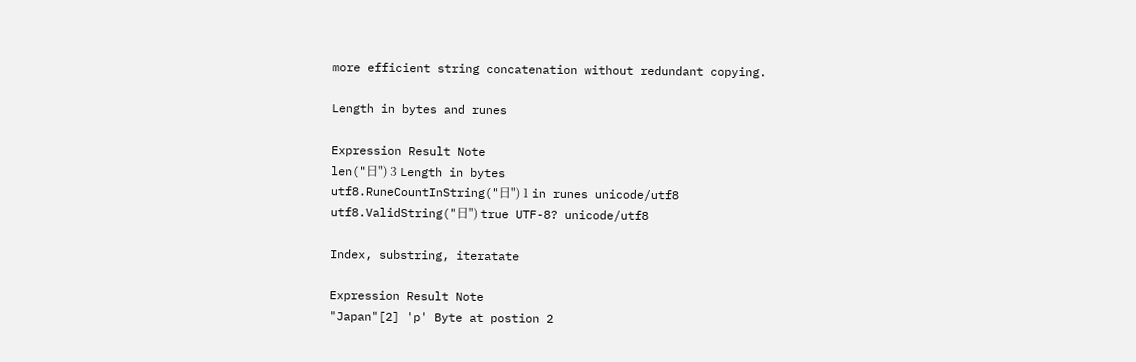more efficient string concatenation without redundant copying.

Length in bytes and runes

Expression Result Note
len("日") 3 Length in bytes
utf8.RuneCountInString("日") 1 in runes unicode/utf8
utf8.ValidString("日") true UTF-8? unicode/utf8

Index, substring, iteratate

Expression Result Note
"Japan"[2] 'p' Byte at postion 2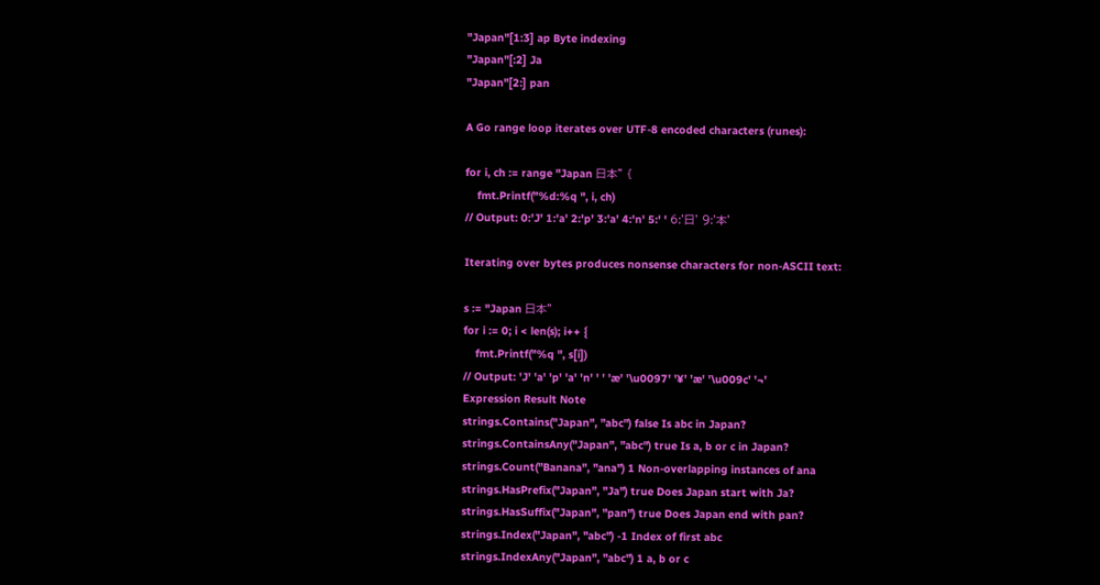"Japan"[1:3] ap Byte indexing
"Japan"[:2] Ja
"Japan"[2:] pan

A Go range loop iterates over UTF-8 encoded characters (runes):

for i, ch := range "Japan 日本" {
    fmt.Printf("%d:%q ", i, ch)
// Output: 0:'J' 1:'a' 2:'p' 3:'a' 4:'n' 5:' ' 6:'日' 9:'本'

Iterating over bytes produces nonsense characters for non-ASCII text:

s := "Japan 日本"
for i := 0; i < len(s); i++ {
    fmt.Printf("%q ", s[i])
// Output: 'J' 'a' 'p' 'a' 'n' ' ' 'æ' '\u0097' '¥' 'æ' '\u009c' '¬'
Expression Result Note
strings.Contains("Japan", "abc") false Is abc in Japan?
strings.ContainsAny("Japan", "abc") true Is a, b or c in Japan?
strings.Count("Banana", "ana") 1 Non-overlapping instances of ana
strings.HasPrefix("Japan", "Ja") true Does Japan start with Ja?
strings.HasSuffix("Japan", "pan") true Does Japan end with pan?
strings.Index("Japan", "abc") -1 Index of first abc
strings.IndexAny("Japan", "abc") 1 a, b or c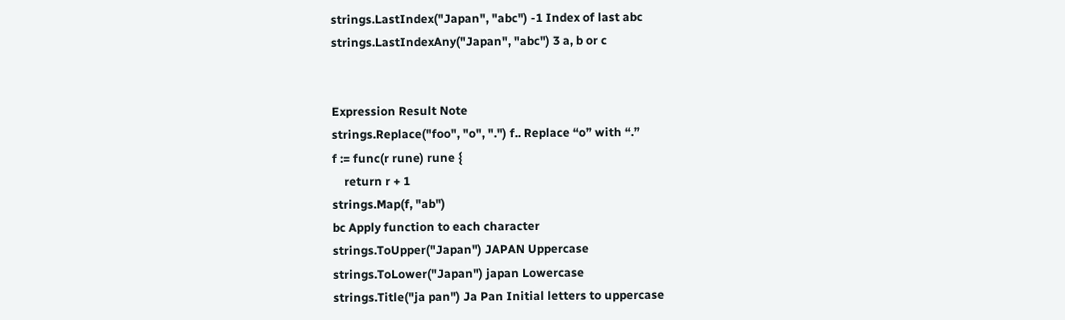strings.LastIndex("Japan", "abc") -1 Index of last abc
strings.LastIndexAny("Japan", "abc") 3 a, b or c


Expression Result Note
strings.Replace("foo", "o", ".") f.. Replace “o” with “.”
f := func(r rune) rune {
    return r + 1
strings.Map(f, "ab")
bc Apply function to each character
strings.ToUpper("Japan") JAPAN Uppercase
strings.ToLower("Japan") japan Lowercase
strings.Title("ja pan") Ja Pan Initial letters to uppercase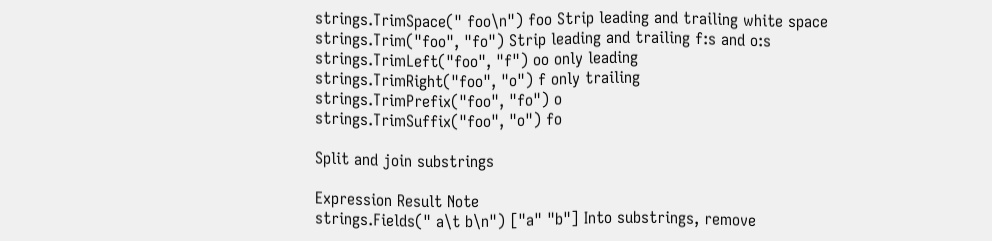strings.TrimSpace(" foo\n") foo Strip leading and trailing white space
strings.Trim("foo", "fo") Strip leading and trailing f:s and o:s
strings.TrimLeft("foo", "f") oo only leading
strings.TrimRight("foo", "o") f only trailing
strings.TrimPrefix("foo", "fo") o
strings.TrimSuffix("foo", "o") fo

Split and join substrings

Expression Result Note
strings.Fields(" a\t b\n") ["a" "b"] Into substrings, remove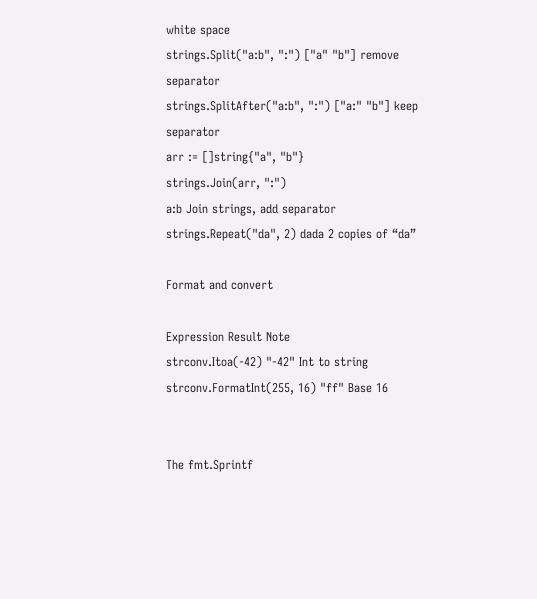white space
strings.Split("a:b", ":") ["a" "b"] remove separator
strings.SplitAfter("a:b", ":") ["a:" "b"] keep separator
arr := []string{"a", "b"}
strings.Join(arr, ":")
a:b Join strings, add separator
strings.Repeat("da", 2) dada 2 copies of “da”

Format and convert

Expression Result Note
strconv.Itoa(-42) "-42" Int to string
strconv.FormatInt(255, 16) "ff" Base 16


The fmt.Sprintf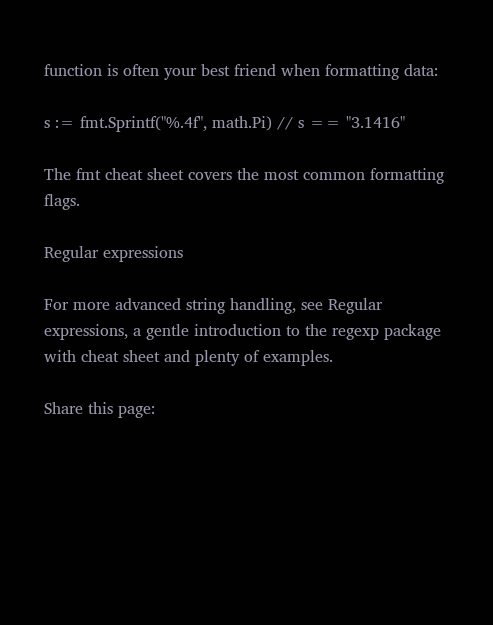function is often your best friend when formatting data:

s := fmt.Sprintf("%.4f", math.Pi) // s == "3.1416"

The fmt cheat sheet covers the most common formatting flags.

Regular expressions

For more advanced string handling, see Regular expressions, a gentle introduction to the regexp package with cheat sheet and plenty of examples.

Share this page: